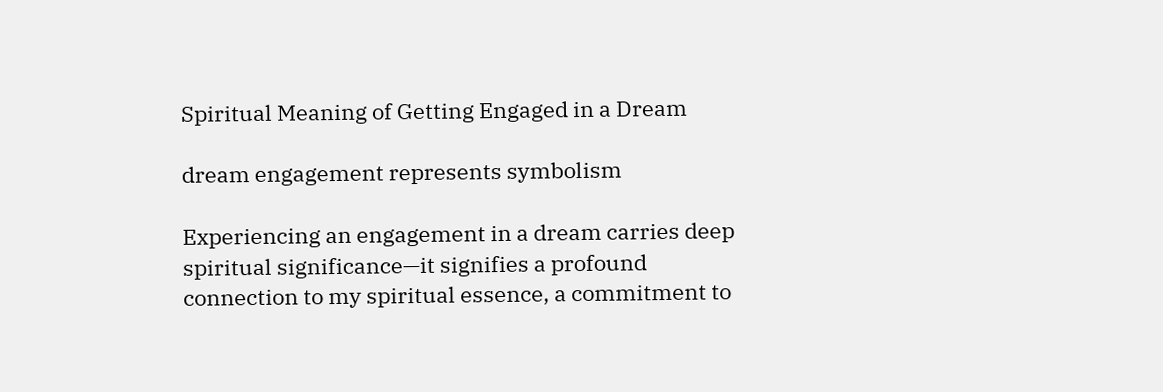Spiritual Meaning of Getting Engaged in a Dream

dream engagement represents symbolism

Experiencing an engagement in a dream carries deep spiritual significance—it signifies a profound connection to my spiritual essence, a commitment to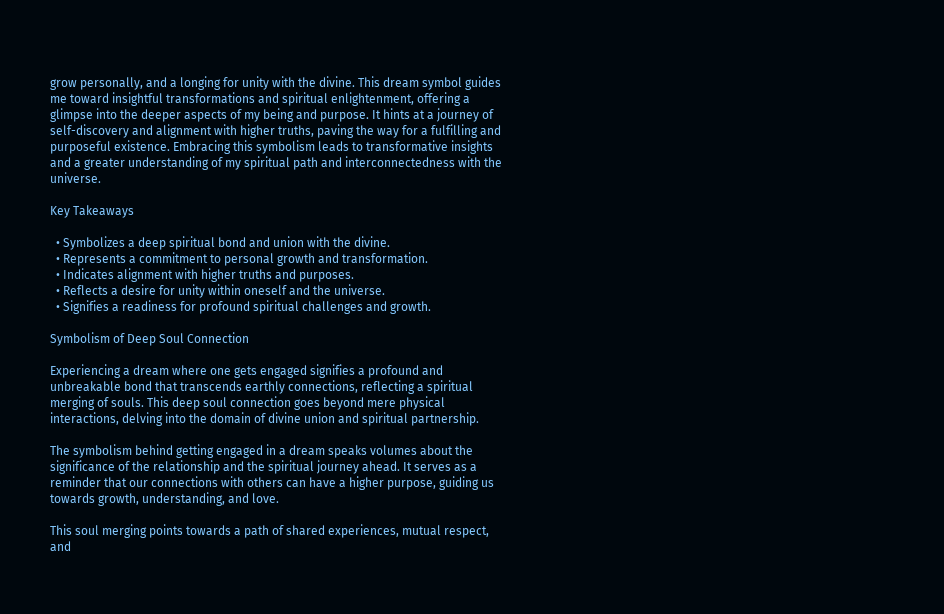grow personally, and a longing for unity with the divine. This dream symbol guides me toward insightful transformations and spiritual enlightenment, offering a glimpse into the deeper aspects of my being and purpose. It hints at a journey of self-discovery and alignment with higher truths, paving the way for a fulfilling and purposeful existence. Embracing this symbolism leads to transformative insights and a greater understanding of my spiritual path and interconnectedness with the universe.

Key Takeaways

  • Symbolizes a deep spiritual bond and union with the divine.
  • Represents a commitment to personal growth and transformation.
  • Indicates alignment with higher truths and purposes.
  • Reflects a desire for unity within oneself and the universe.
  • Signifies a readiness for profound spiritual challenges and growth.

Symbolism of Deep Soul Connection

Experiencing a dream where one gets engaged signifies a profound and unbreakable bond that transcends earthly connections, reflecting a spiritual merging of souls. This deep soul connection goes beyond mere physical interactions, delving into the domain of divine union and spiritual partnership.

The symbolism behind getting engaged in a dream speaks volumes about the significance of the relationship and the spiritual journey ahead. It serves as a reminder that our connections with others can have a higher purpose, guiding us towards growth, understanding, and love.

This soul merging points towards a path of shared experiences, mutual respect, and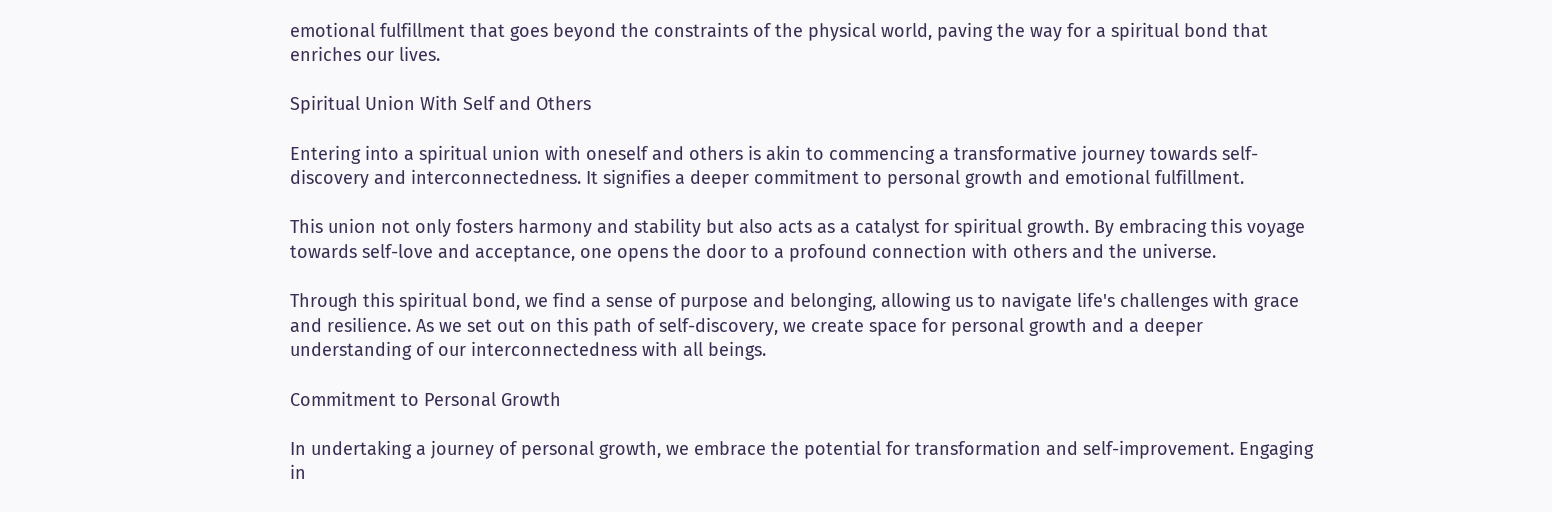emotional fulfillment that goes beyond the constraints of the physical world, paving the way for a spiritual bond that enriches our lives.

Spiritual Union With Self and Others

Entering into a spiritual union with oneself and others is akin to commencing a transformative journey towards self-discovery and interconnectedness. It signifies a deeper commitment to personal growth and emotional fulfillment.

This union not only fosters harmony and stability but also acts as a catalyst for spiritual growth. By embracing this voyage towards self-love and acceptance, one opens the door to a profound connection with others and the universe.

Through this spiritual bond, we find a sense of purpose and belonging, allowing us to navigate life's challenges with grace and resilience. As we set out on this path of self-discovery, we create space for personal growth and a deeper understanding of our interconnectedness with all beings.

Commitment to Personal Growth

In undertaking a journey of personal growth, we embrace the potential for transformation and self-improvement. Engaging in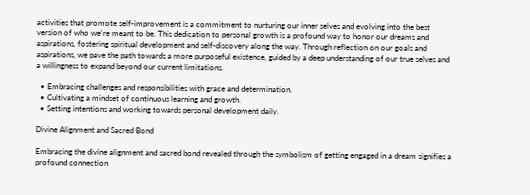activities that promote self-improvement is a commitment to nurturing our inner selves and evolving into the best version of who we're meant to be. This dedication to personal growth is a profound way to honor our dreams and aspirations, fostering spiritual development and self-discovery along the way. Through reflection on our goals and aspirations, we pave the path towards a more purposeful existence, guided by a deep understanding of our true selves and a willingness to expand beyond our current limitations.

  • Embracing challenges and responsibilities with grace and determination.
  • Cultivating a mindset of continuous learning and growth.
  • Setting intentions and working towards personal development daily.

Divine Alignment and Sacred Bond

Embracing the divine alignment and sacred bond revealed through the symbolism of getting engaged in a dream signifies a profound connection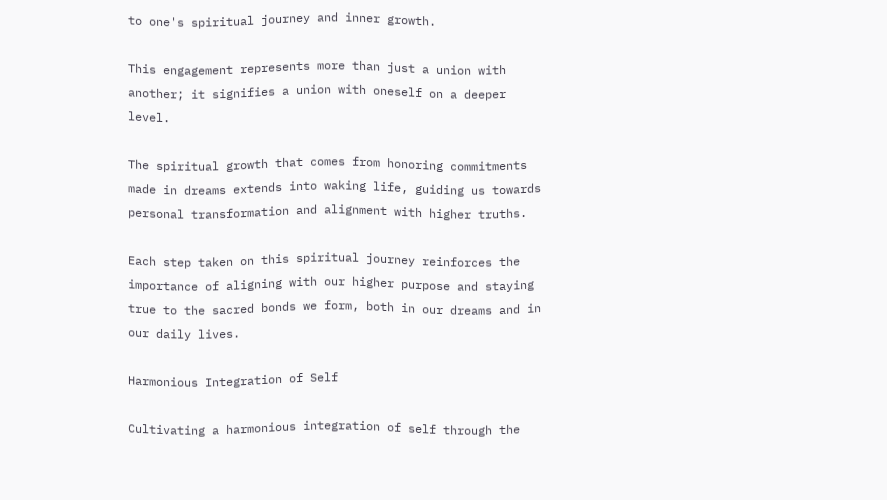to one's spiritual journey and inner growth.

This engagement represents more than just a union with another; it signifies a union with oneself on a deeper level.

The spiritual growth that comes from honoring commitments made in dreams extends into waking life, guiding us towards personal transformation and alignment with higher truths.

Each step taken on this spiritual journey reinforces the importance of aligning with our higher purpose and staying true to the sacred bonds we form, both in our dreams and in our daily lives.

Harmonious Integration of Self

Cultivating a harmonious integration of self through the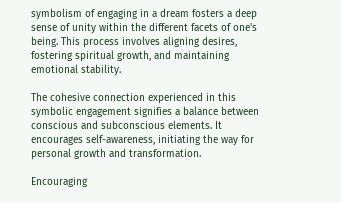symbolism of engaging in a dream fosters a deep sense of unity within the different facets of one's being. This process involves aligning desires, fostering spiritual growth, and maintaining emotional stability.

The cohesive connection experienced in this symbolic engagement signifies a balance between conscious and subconscious elements. It encourages self-awareness, initiating the way for personal growth and transformation.

Encouraging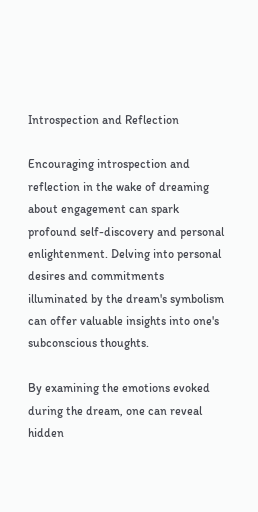Introspection and Reflection

Encouraging introspection and reflection in the wake of dreaming about engagement can spark profound self-discovery and personal enlightenment. Delving into personal desires and commitments illuminated by the dream's symbolism can offer valuable insights into one's subconscious thoughts.

By examining the emotions evoked during the dream, one can reveal hidden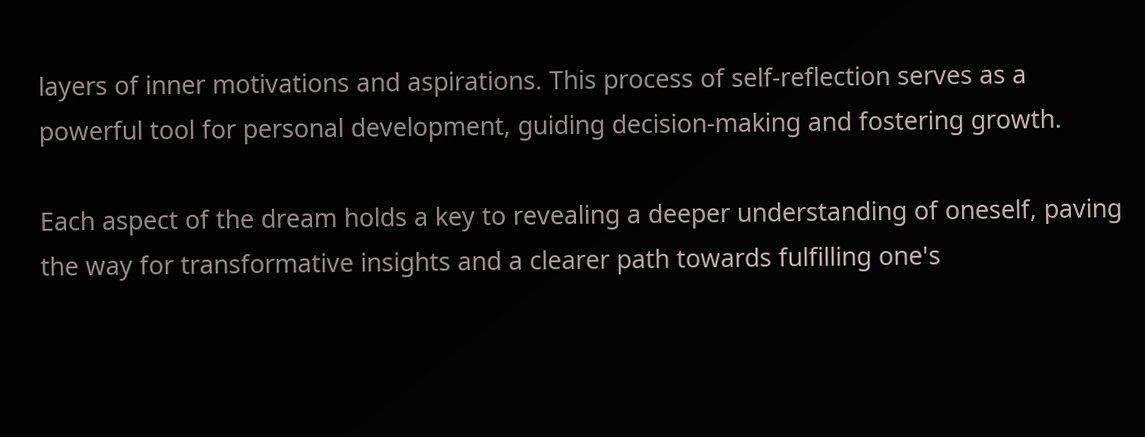layers of inner motivations and aspirations. This process of self-reflection serves as a powerful tool for personal development, guiding decision-making and fostering growth.

Each aspect of the dream holds a key to revealing a deeper understanding of oneself, paving the way for transformative insights and a clearer path towards fulfilling one's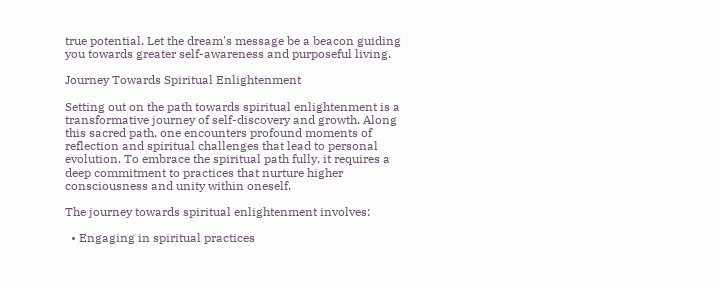true potential. Let the dream's message be a beacon guiding you towards greater self-awareness and purposeful living.

Journey Towards Spiritual Enlightenment

Setting out on the path towards spiritual enlightenment is a transformative journey of self-discovery and growth. Along this sacred path, one encounters profound moments of reflection and spiritual challenges that lead to personal evolution. To embrace the spiritual path fully, it requires a deep commitment to practices that nurture higher consciousness and unity within oneself.

The journey towards spiritual enlightenment involves:

  • Engaging in spiritual practices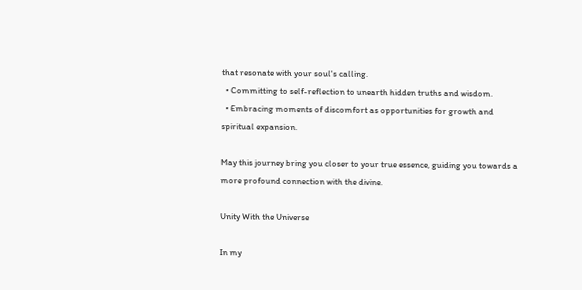that resonate with your soul's calling.
  • Committing to self-reflection to unearth hidden truths and wisdom.
  • Embracing moments of discomfort as opportunities for growth and spiritual expansion.

May this journey bring you closer to your true essence, guiding you towards a more profound connection with the divine.

Unity With the Universe

In my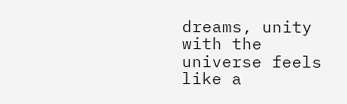dreams, unity with the universe feels like a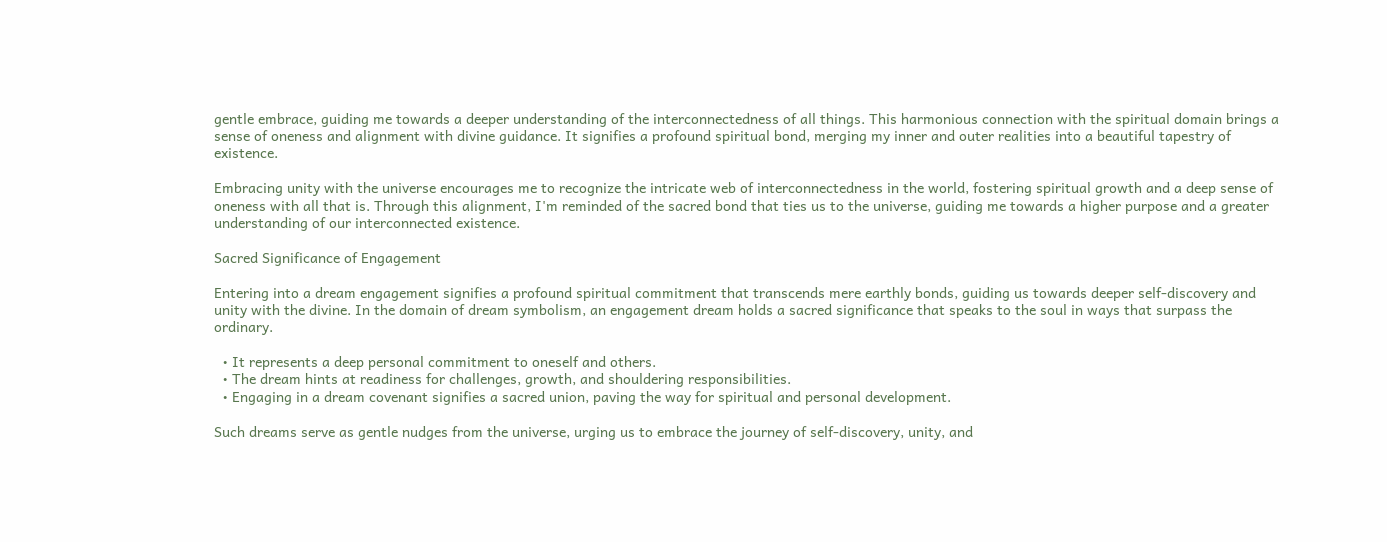gentle embrace, guiding me towards a deeper understanding of the interconnectedness of all things. This harmonious connection with the spiritual domain brings a sense of oneness and alignment with divine guidance. It signifies a profound spiritual bond, merging my inner and outer realities into a beautiful tapestry of existence.

Embracing unity with the universe encourages me to recognize the intricate web of interconnectedness in the world, fostering spiritual growth and a deep sense of oneness with all that is. Through this alignment, I'm reminded of the sacred bond that ties us to the universe, guiding me towards a higher purpose and a greater understanding of our interconnected existence.

Sacred Significance of Engagement

Entering into a dream engagement signifies a profound spiritual commitment that transcends mere earthly bonds, guiding us towards deeper self-discovery and unity with the divine. In the domain of dream symbolism, an engagement dream holds a sacred significance that speaks to the soul in ways that surpass the ordinary.

  • It represents a deep personal commitment to oneself and others.
  • The dream hints at readiness for challenges, growth, and shouldering responsibilities.
  • Engaging in a dream covenant signifies a sacred union, paving the way for spiritual and personal development.

Such dreams serve as gentle nudges from the universe, urging us to embrace the journey of self-discovery, unity, and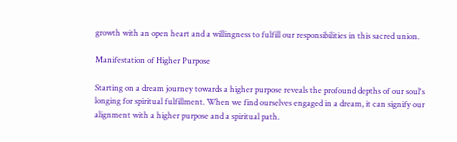growth with an open heart and a willingness to fulfill our responsibilities in this sacred union.

Manifestation of Higher Purpose

Starting on a dream journey towards a higher purpose reveals the profound depths of our soul's longing for spiritual fulfillment. When we find ourselves engaged in a dream, it can signify our alignment with a higher purpose and a spiritual path.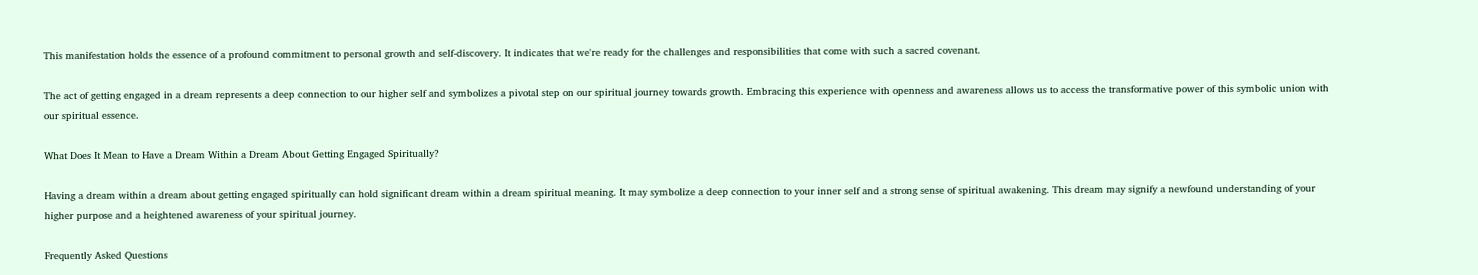This manifestation holds the essence of a profound commitment to personal growth and self-discovery. It indicates that we're ready for the challenges and responsibilities that come with such a sacred covenant.

The act of getting engaged in a dream represents a deep connection to our higher self and symbolizes a pivotal step on our spiritual journey towards growth. Embracing this experience with openness and awareness allows us to access the transformative power of this symbolic union with our spiritual essence.

What Does It Mean to Have a Dream Within a Dream About Getting Engaged Spiritually?

Having a dream within a dream about getting engaged spiritually can hold significant dream within a dream spiritual meaning. It may symbolize a deep connection to your inner self and a strong sense of spiritual awakening. This dream may signify a newfound understanding of your higher purpose and a heightened awareness of your spiritual journey.

Frequently Asked Questions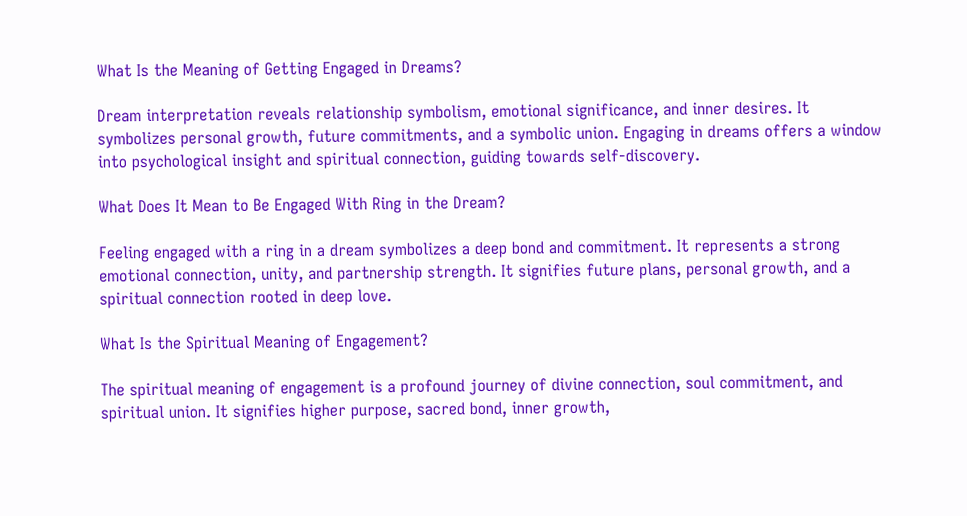What Is the Meaning of Getting Engaged in Dreams?

Dream interpretation reveals relationship symbolism, emotional significance, and inner desires. It symbolizes personal growth, future commitments, and a symbolic union. Engaging in dreams offers a window into psychological insight and spiritual connection, guiding towards self-discovery.

What Does It Mean to Be Engaged With Ring in the Dream?

Feeling engaged with a ring in a dream symbolizes a deep bond and commitment. It represents a strong emotional connection, unity, and partnership strength. It signifies future plans, personal growth, and a spiritual connection rooted in deep love.

What Is the Spiritual Meaning of Engagement?

The spiritual meaning of engagement is a profound journey of divine connection, soul commitment, and spiritual union. It signifies higher purpose, sacred bond, inner growth,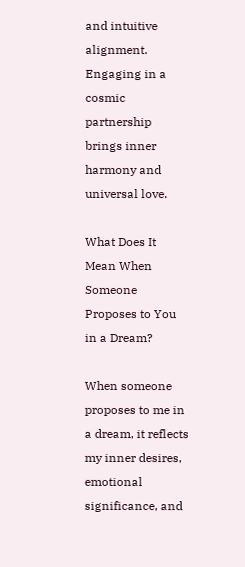and intuitive alignment. Engaging in a cosmic partnership brings inner harmony and universal love.

What Does It Mean When Someone Proposes to You in a Dream?

When someone proposes to me in a dream, it reflects my inner desires, emotional significance, and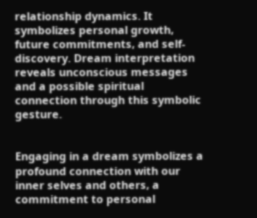relationship dynamics. It symbolizes personal growth, future commitments, and self-discovery. Dream interpretation reveals unconscious messages and a possible spiritual connection through this symbolic gesture.


Engaging in a dream symbolizes a profound connection with our inner selves and others, a commitment to personal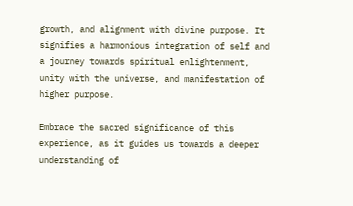growth, and alignment with divine purpose. It signifies a harmonious integration of self and a journey towards spiritual enlightenment, unity with the universe, and manifestation of higher purpose.

Embrace the sacred significance of this experience, as it guides us towards a deeper understanding of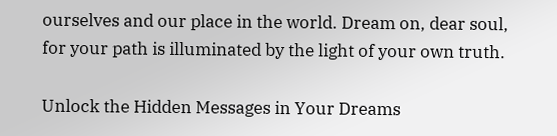ourselves and our place in the world. Dream on, dear soul, for your path is illuminated by the light of your own truth.

Unlock the Hidden Messages in Your Dreams